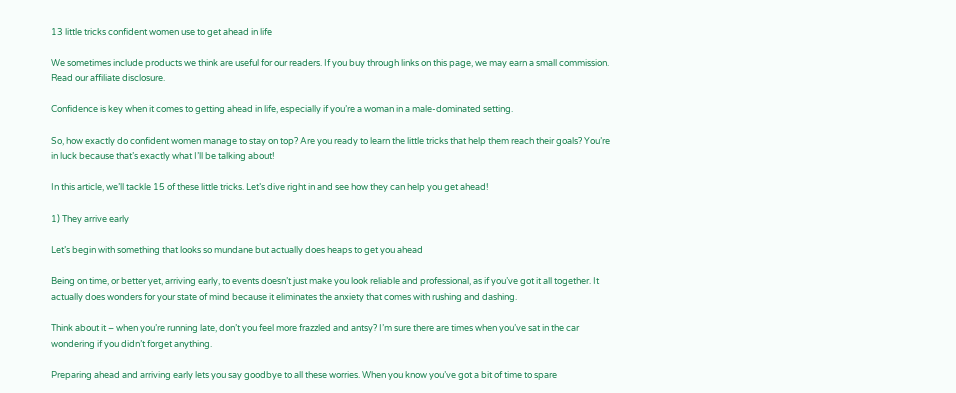13 little tricks confident women use to get ahead in life

We sometimes include products we think are useful for our readers. If you buy through links on this page, we may earn a small commission. Read our affiliate disclosure.

Confidence is key when it comes to getting ahead in life, especially if you’re a woman in a male-dominated setting.

So, how exactly do confident women manage to stay on top? Are you ready to learn the little tricks that help them reach their goals? You’re in luck because that’s exactly what I’ll be talking about!

In this article, we’ll tackle 15 of these little tricks. Let’s dive right in and see how they can help you get ahead!

1) They arrive early

Let’s begin with something that looks so mundane but actually does heaps to get you ahead

Being on time, or better yet, arriving early, to events doesn’t just make you look reliable and professional, as if you’ve got it all together. It actually does wonders for your state of mind because it eliminates the anxiety that comes with rushing and dashing.

Think about it – when you’re running late, don’t you feel more frazzled and antsy? I’m sure there are times when you’ve sat in the car wondering if you didn’t forget anything.

Preparing ahead and arriving early lets you say goodbye to all these worries. When you know you’ve got a bit of time to spare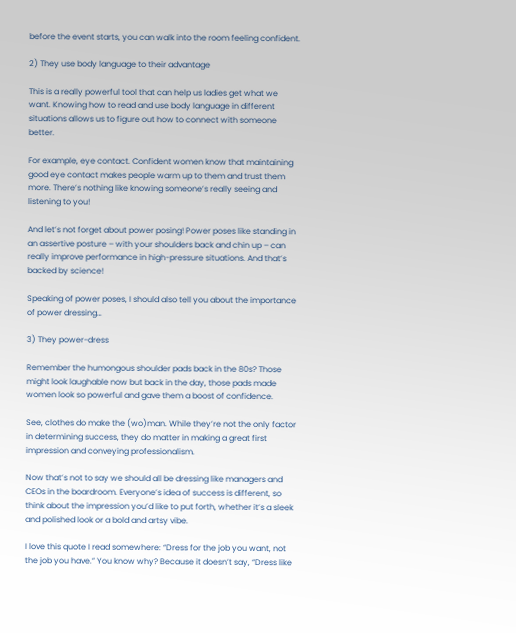before the event starts, you can walk into the room feeling confident.

2) They use body language to their advantage

This is a really powerful tool that can help us ladies get what we want. Knowing how to read and use body language in different situations allows us to figure out how to connect with someone better.

For example, eye contact. Confident women know that maintaining good eye contact makes people warm up to them and trust them more. There’s nothing like knowing someone’s really seeing and listening to you!

And let’s not forget about power posing! Power poses like standing in an assertive posture – with your shoulders back and chin up – can really improve performance in high-pressure situations. And that’s backed by science!

Speaking of power poses, I should also tell you about the importance of power dressing…

3) They power-dress

Remember the humongous shoulder pads back in the 80s? Those might look laughable now but back in the day, those pads made women look so powerful and gave them a boost of confidence.

See, clothes do make the (wo)man. While they’re not the only factor in determining success, they do matter in making a great first impression and conveying professionalism.

Now that’s not to say we should all be dressing like managers and CEOs in the boardroom. Everyone’s idea of success is different, so think about the impression you’d like to put forth, whether it’s a sleek and polished look or a bold and artsy vibe.

I love this quote I read somewhere: “Dress for the job you want, not the job you have.” You know why? Because it doesn’t say, “Dress like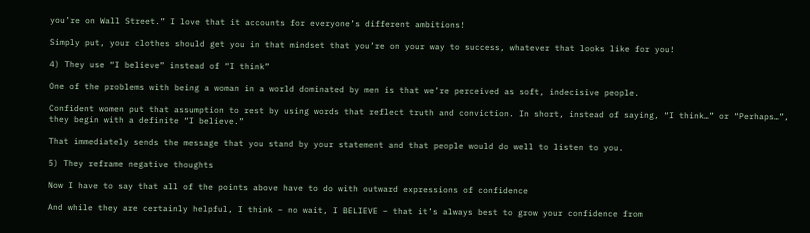you’re on Wall Street.” I love that it accounts for everyone’s different ambitions!

Simply put, your clothes should get you in that mindset that you’re on your way to success, whatever that looks like for you!

4) They use “I believe” instead of “I think”

One of the problems with being a woman in a world dominated by men is that we’re perceived as soft, indecisive people.

Confident women put that assumption to rest by using words that reflect truth and conviction. In short, instead of saying, “I think…” or “Perhaps…”, they begin with a definite “I believe.”

That immediately sends the message that you stand by your statement and that people would do well to listen to you.

5) They reframe negative thoughts

Now I have to say that all of the points above have to do with outward expressions of confidence

And while they are certainly helpful, I think – no wait, I BELIEVE – that it’s always best to grow your confidence from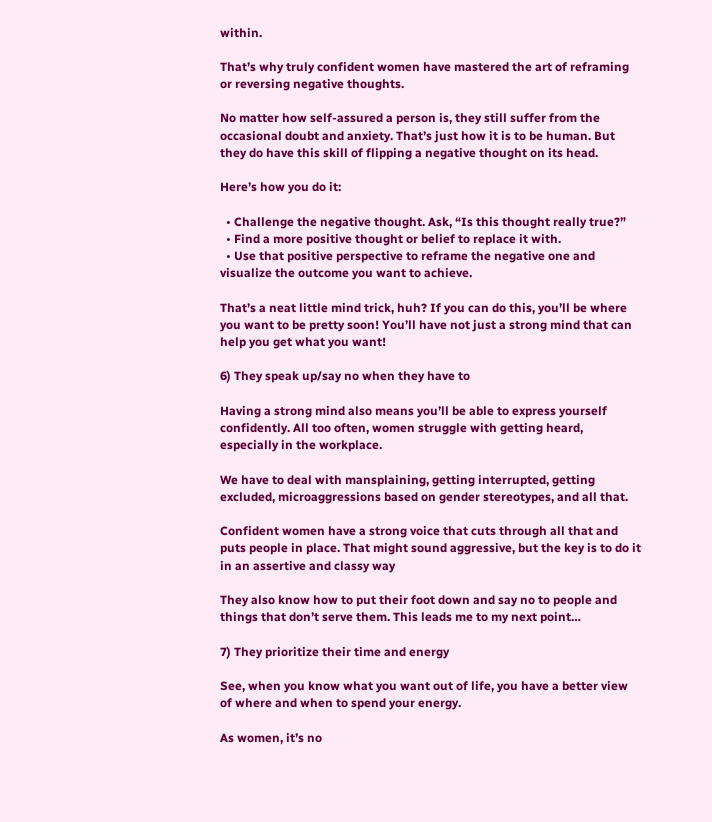within.

That’s why truly confident women have mastered the art of reframing or reversing negative thoughts.

No matter how self-assured a person is, they still suffer from the occasional doubt and anxiety. That’s just how it is to be human. But they do have this skill of flipping a negative thought on its head.

Here’s how you do it:

  • Challenge the negative thought. Ask, “Is this thought really true?”
  • Find a more positive thought or belief to replace it with.
  • Use that positive perspective to reframe the negative one and visualize the outcome you want to achieve.

That’s a neat little mind trick, huh? If you can do this, you’ll be where you want to be pretty soon! You’ll have not just a strong mind that can help you get what you want!

6) They speak up/say no when they have to

Having a strong mind also means you’ll be able to express yourself confidently. All too often, women struggle with getting heard, especially in the workplace.

We have to deal with mansplaining, getting interrupted, getting excluded, microaggressions based on gender stereotypes, and all that.

Confident women have a strong voice that cuts through all that and puts people in place. That might sound aggressive, but the key is to do it in an assertive and classy way

They also know how to put their foot down and say no to people and things that don’t serve them. This leads me to my next point…

7) They prioritize their time and energy

See, when you know what you want out of life, you have a better view of where and when to spend your energy.

As women, it’s no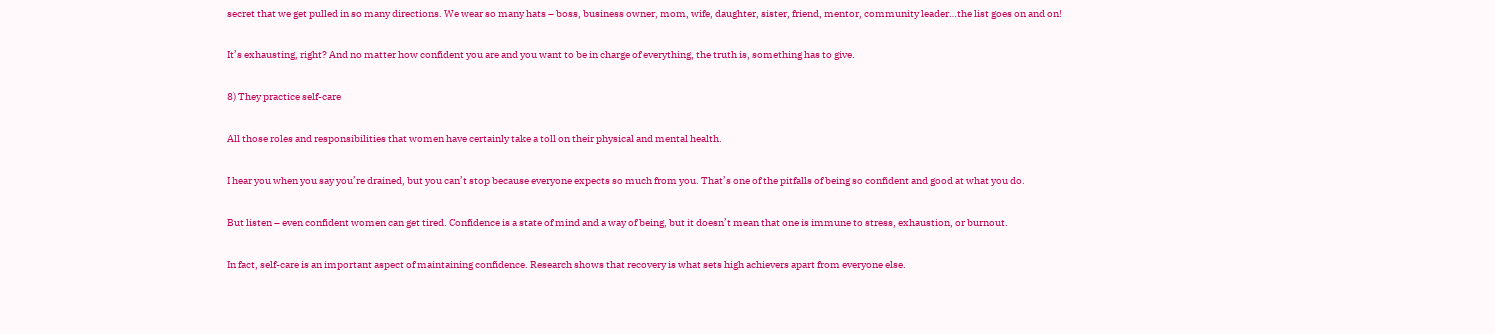secret that we get pulled in so many directions. We wear so many hats – boss, business owner, mom, wife, daughter, sister, friend, mentor, community leader…the list goes on and on!

It’s exhausting, right? And no matter how confident you are and you want to be in charge of everything, the truth is, something has to give.

8) They practice self-care

All those roles and responsibilities that women have certainly take a toll on their physical and mental health.

I hear you when you say you’re drained, but you can’t stop because everyone expects so much from you. That’s one of the pitfalls of being so confident and good at what you do.

But listen – even confident women can get tired. Confidence is a state of mind and a way of being, but it doesn’t mean that one is immune to stress, exhaustion, or burnout.

In fact, self-care is an important aspect of maintaining confidence. Research shows that recovery is what sets high achievers apart from everyone else.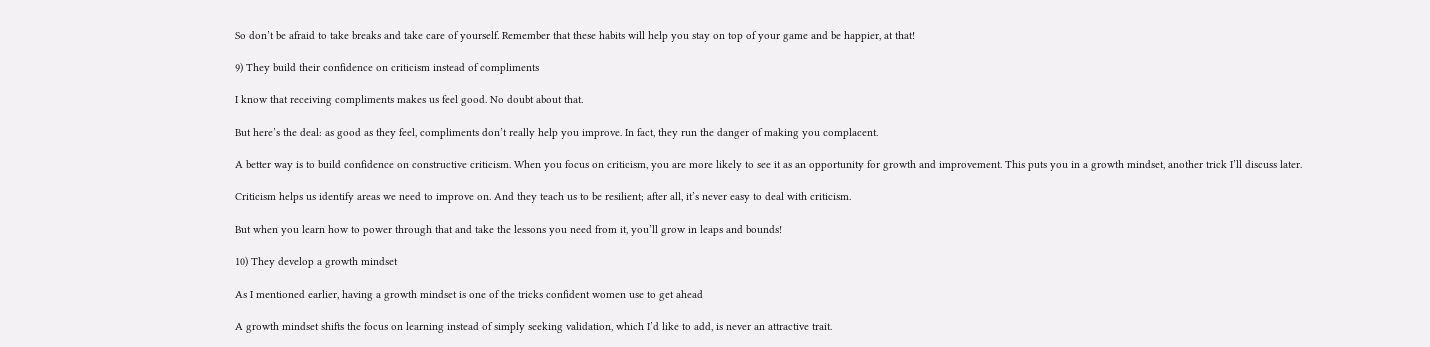So don’t be afraid to take breaks and take care of yourself. Remember that these habits will help you stay on top of your game and be happier, at that!

9) They build their confidence on criticism instead of compliments

I know that receiving compliments makes us feel good. No doubt about that.

But here’s the deal: as good as they feel, compliments don’t really help you improve. In fact, they run the danger of making you complacent.

A better way is to build confidence on constructive criticism. When you focus on criticism, you are more likely to see it as an opportunity for growth and improvement. This puts you in a growth mindset, another trick I’ll discuss later.

Criticism helps us identify areas we need to improve on. And they teach us to be resilient; after all, it’s never easy to deal with criticism.

But when you learn how to power through that and take the lessons you need from it, you’ll grow in leaps and bounds!

10) They develop a growth mindset

As I mentioned earlier, having a growth mindset is one of the tricks confident women use to get ahead

A growth mindset shifts the focus on learning instead of simply seeking validation, which I’d like to add, is never an attractive trait.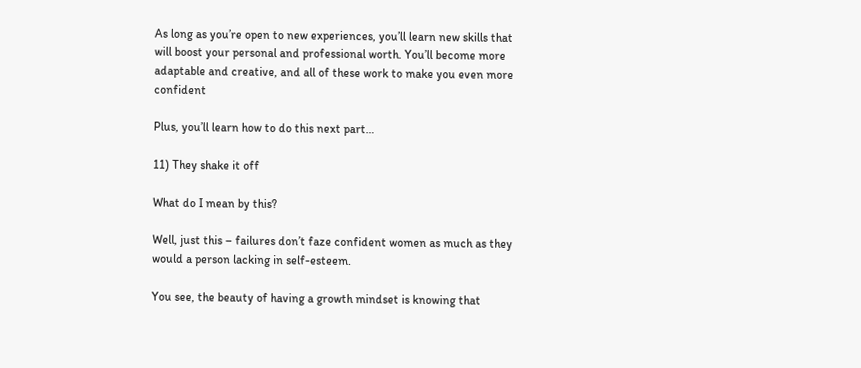As long as you’re open to new experiences, you’ll learn new skills that will boost your personal and professional worth. You’ll become more adaptable and creative, and all of these work to make you even more confident

Plus, you’ll learn how to do this next part…

11) They shake it off

What do I mean by this?

Well, just this – failures don’t faze confident women as much as they would a person lacking in self-esteem.

You see, the beauty of having a growth mindset is knowing that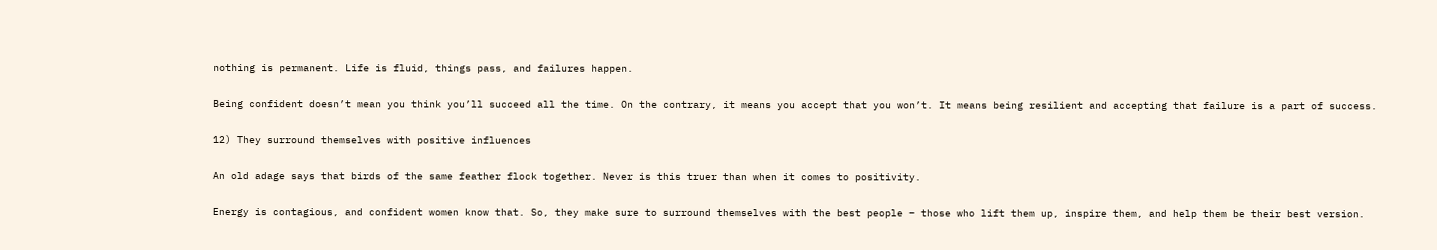nothing is permanent. Life is fluid, things pass, and failures happen.

Being confident doesn’t mean you think you’ll succeed all the time. On the contrary, it means you accept that you won’t. It means being resilient and accepting that failure is a part of success.

12) They surround themselves with positive influences

An old adage says that birds of the same feather flock together. Never is this truer than when it comes to positivity.

Energy is contagious, and confident women know that. So, they make sure to surround themselves with the best people – those who lift them up, inspire them, and help them be their best version.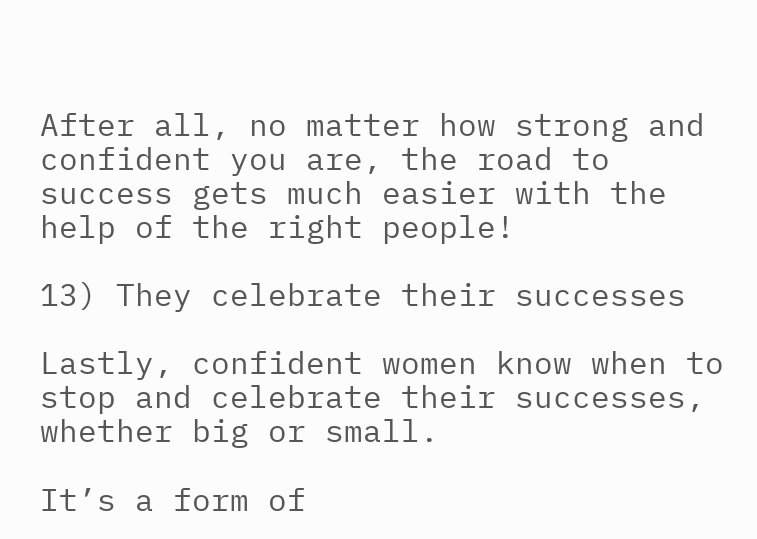After all, no matter how strong and confident you are, the road to success gets much easier with the help of the right people!

13) They celebrate their successes

Lastly, confident women know when to stop and celebrate their successes, whether big or small.

It’s a form of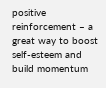positive reinforcement – a great way to boost self-esteem and build momentum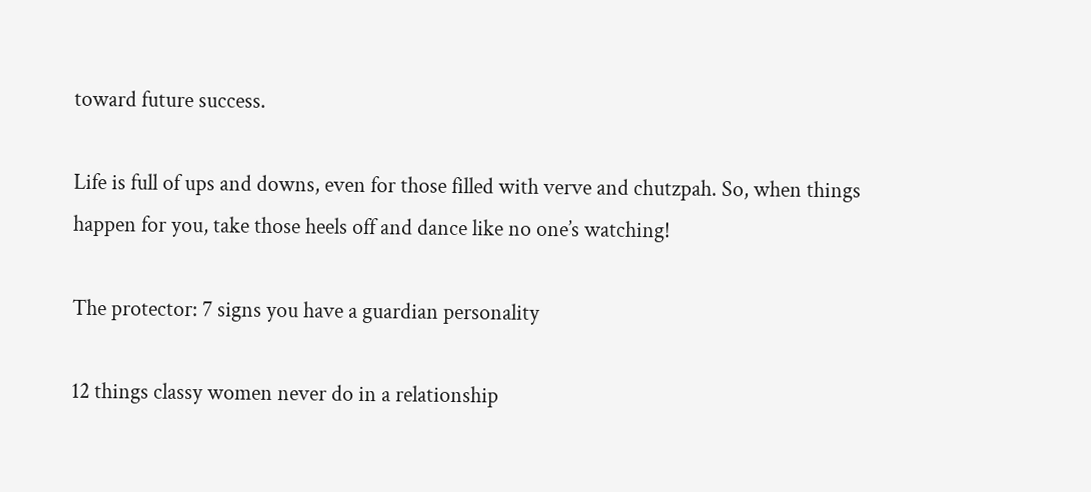toward future success.

Life is full of ups and downs, even for those filled with verve and chutzpah. So, when things happen for you, take those heels off and dance like no one’s watching!

The protector: 7 signs you have a guardian personality

12 things classy women never do in a relationship